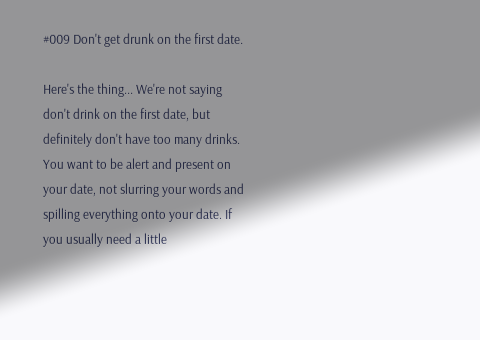#009 Don't get drunk on the first date.

Here's the thing... We're not saying don't drink on the first date, but definitely don't have too many drinks. You want to be alert and present on your date, not slurring your words and spilling everything onto your date. If you usually need a little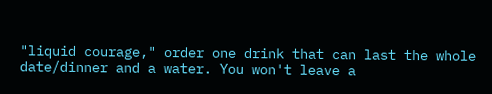"liquid courage," order one drink that can last the whole date/dinner and a water. You won't leave a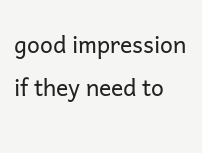good impression if they need to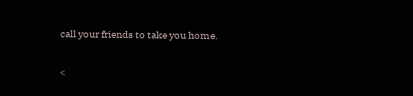call your friends to take you home.

<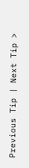Previous Tip | Next Tip >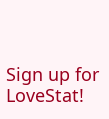Sign up for LoveStat!